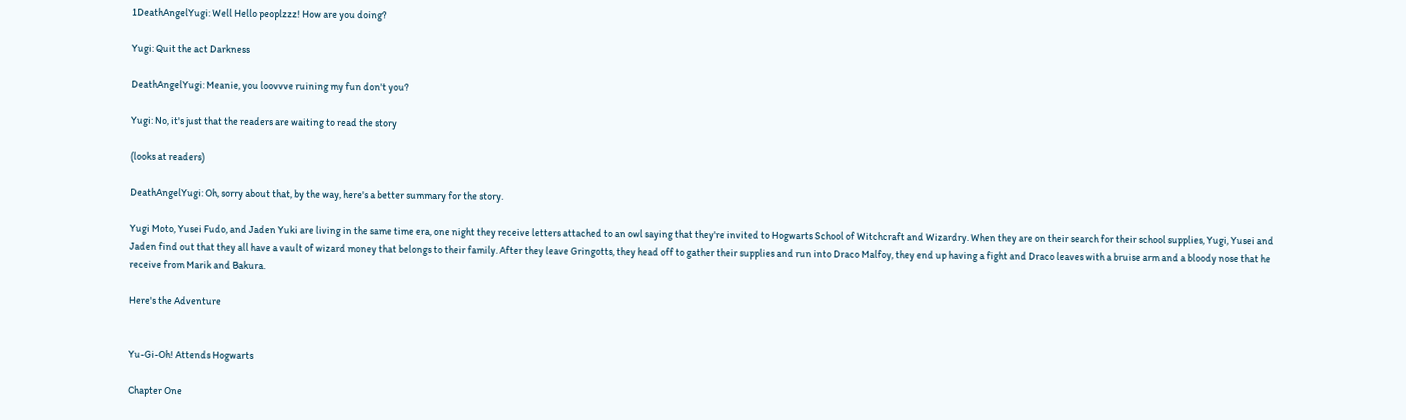1DeathAngelYugi: Well Hello peoplzzz! How are you doing?

Yugi: Quit the act Darkness

DeathAngelYugi: Meanie, you loovvve ruining my fun don't you?

Yugi: No, it's just that the readers are waiting to read the story

(looks at readers)

DeathAngelYugi: Oh, sorry about that, by the way, here's a better summary for the story.

Yugi Moto, Yusei Fudo, and Jaden Yuki are living in the same time era, one night they receive letters attached to an owl saying that they're invited to Hogwarts School of Witchcraft and Wizardry. When they are on their search for their school supplies, Yugi, Yusei and Jaden find out that they all have a vault of wizard money that belongs to their family. After they leave Gringotts, they head off to gather their supplies and run into Draco Malfoy, they end up having a fight and Draco leaves with a bruise arm and a bloody nose that he receive from Marik and Bakura.

Here's the Adventure


Yu-Gi-Oh! Attends Hogwarts

Chapter One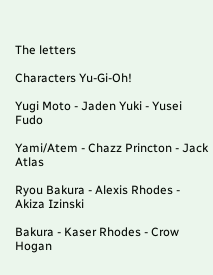The letters

Characters Yu-Gi-Oh!

Yugi Moto - Jaden Yuki - Yusei Fudo

Yami/Atem - Chazz Princton - Jack Atlas

Ryou Bakura - Alexis Rhodes - Akiza Izinski

Bakura - Kaser Rhodes - Crow Hogan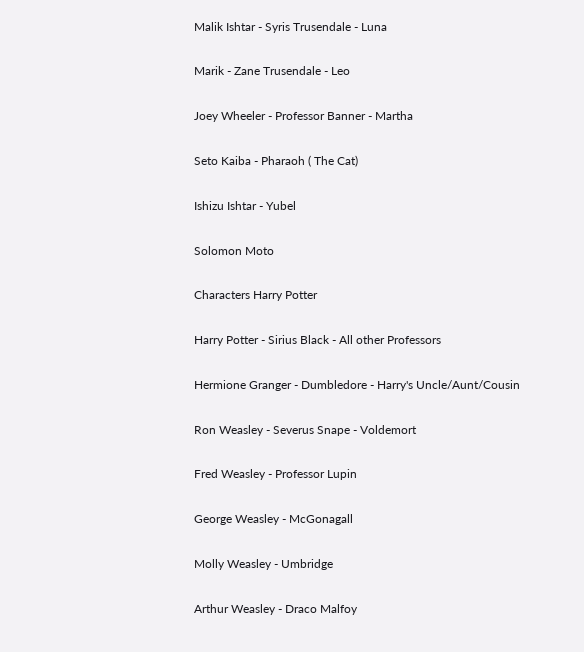Malik Ishtar - Syris Trusendale - Luna

Marik - Zane Trusendale - Leo

Joey Wheeler - Professor Banner - Martha

Seto Kaiba - Pharaoh ( The Cat)

Ishizu Ishtar - Yubel

Solomon Moto

Characters Harry Potter

Harry Potter - Sirius Black - All other Professors

Hermione Granger - Dumbledore - Harry's Uncle/Aunt/Cousin

Ron Weasley - Severus Snape - Voldemort

Fred Weasley - Professor Lupin

George Weasley - McGonagall

Molly Weasley - Umbridge

Arthur Weasley - Draco Malfoy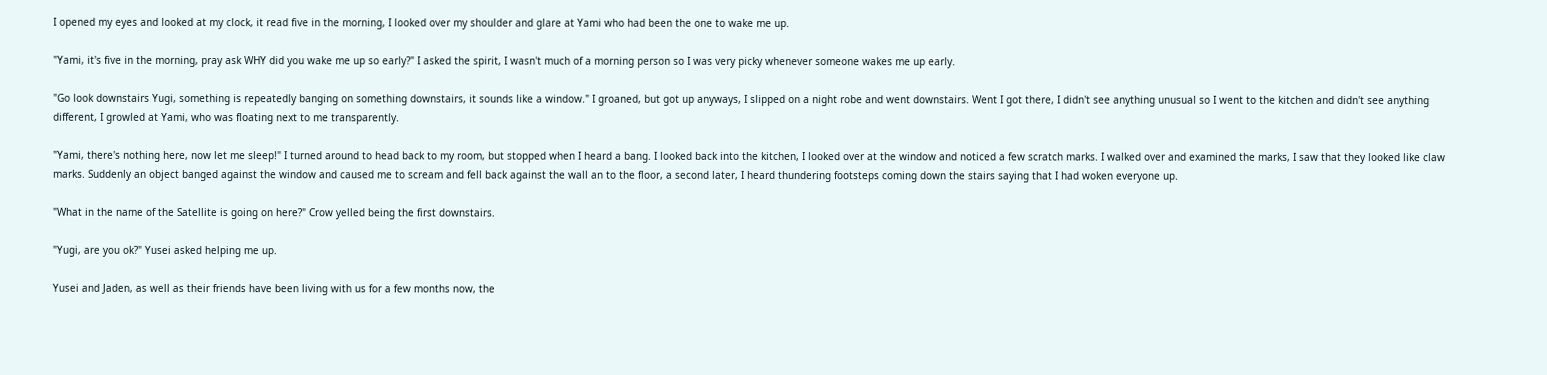I opened my eyes and looked at my clock, it read five in the morning, I looked over my shoulder and glare at Yami who had been the one to wake me up.

"Yami, it's five in the morning, pray ask WHY did you wake me up so early?" I asked the spirit, I wasn't much of a morning person so I was very picky whenever someone wakes me up early.

"Go look downstairs Yugi, something is repeatedly banging on something downstairs, it sounds like a window." I groaned, but got up anyways, I slipped on a night robe and went downstairs. Went I got there, I didn't see anything unusual so I went to the kitchen and didn't see anything different, I growled at Yami, who was floating next to me transparently.

"Yami, there's nothing here, now let me sleep!" I turned around to head back to my room, but stopped when I heard a bang. I looked back into the kitchen, I looked over at the window and noticed a few scratch marks. I walked over and examined the marks, I saw that they looked like claw marks. Suddenly an object banged against the window and caused me to scream and fell back against the wall an to the floor, a second later, I heard thundering footsteps coming down the stairs saying that I had woken everyone up.

"What in the name of the Satellite is going on here?" Crow yelled being the first downstairs.

"Yugi, are you ok?" Yusei asked helping me up.

Yusei and Jaden, as well as their friends have been living with us for a few months now, the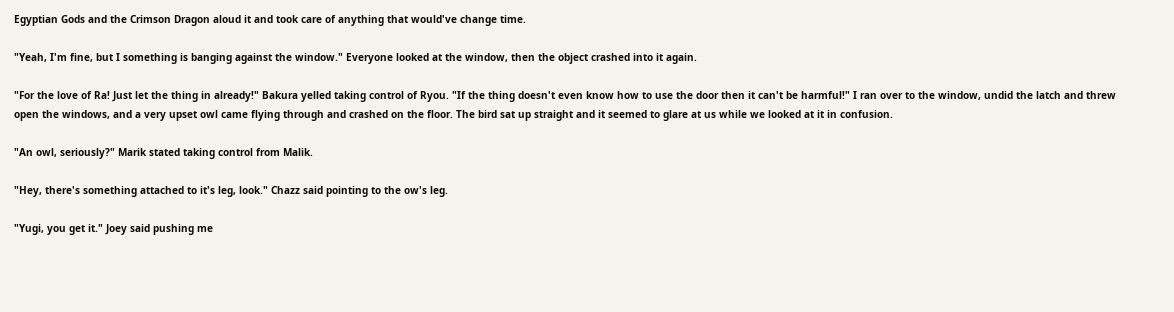Egyptian Gods and the Crimson Dragon aloud it and took care of anything that would've change time.

"Yeah, I'm fine, but I something is banging against the window." Everyone looked at the window, then the object crashed into it again.

"For the love of Ra! Just let the thing in already!" Bakura yelled taking control of Ryou. "If the thing doesn't even know how to use the door then it can't be harmful!" I ran over to the window, undid the latch and threw open the windows, and a very upset owl came flying through and crashed on the floor. The bird sat up straight and it seemed to glare at us while we looked at it in confusion.

"An owl, seriously?" Marik stated taking control from Malik.

"Hey, there's something attached to it's leg, look." Chazz said pointing to the ow's leg.

"Yugi, you get it." Joey said pushing me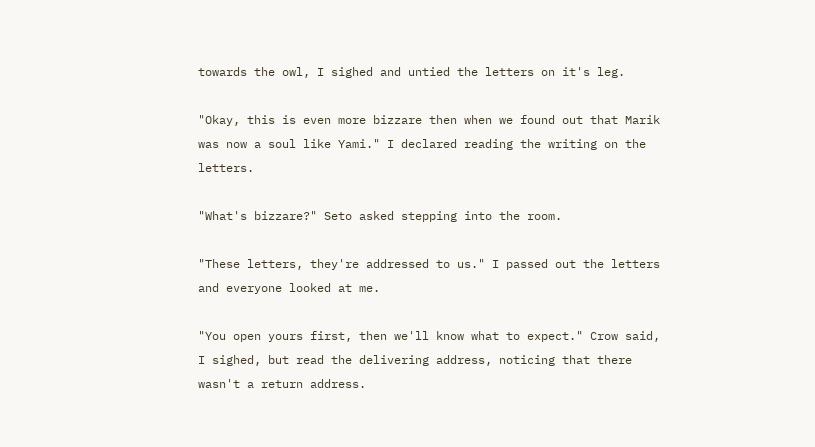towards the owl, I sighed and untied the letters on it's leg.

"Okay, this is even more bizzare then when we found out that Marik was now a soul like Yami." I declared reading the writing on the letters.

"What's bizzare?" Seto asked stepping into the room.

"These letters, they're addressed to us." I passed out the letters and everyone looked at me.

"You open yours first, then we'll know what to expect." Crow said, I sighed, but read the delivering address, noticing that there wasn't a return address.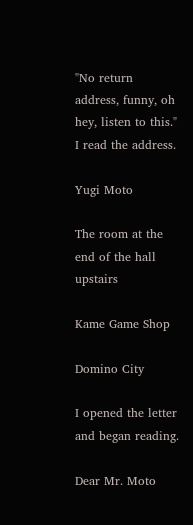"No return address, funny, oh hey, listen to this." I read the address.

Yugi Moto

The room at the end of the hall upstairs

Kame Game Shop

Domino City

I opened the letter and began reading.

Dear Mr. Moto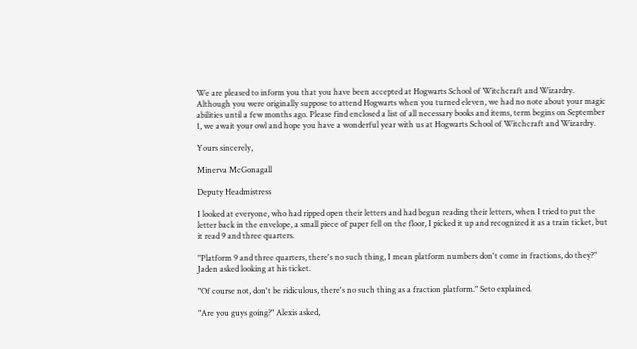We are pleased to inform you that you have been accepted at Hogwarts School of Witchcraft and Wizardry. Although you were originally suppose to attend Hogwarts when you turned eleven, we had no note about your magic abilities until a few months ago. Please find enclosed a list of all necessary books and items, term begins on September 1, we await your owl and hope you have a wonderful year with us at Hogwarts School of Witchcraft and Wizardry.

Yours sincerely,

Minerva McGonagall

Deputy Headmistress

I looked at everyone, who had ripped open their letters and had begun reading their letters, when I tried to put the letter back in the envelope, a small piece of paper fell on the floor, I picked it up and recognized it as a train ticket, but it read 9 and three quarters.

"Platform 9 and three quarters, there's no such thing, I mean platform numbers don't come in fractions, do they?" Jaden asked looking at his ticket.

"Of course not, don't be ridiculous, there's no such thing as a fraction platform." Seto explained.

"Are you guys going?" Alexis asked,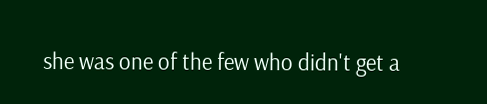she was one of the few who didn't get a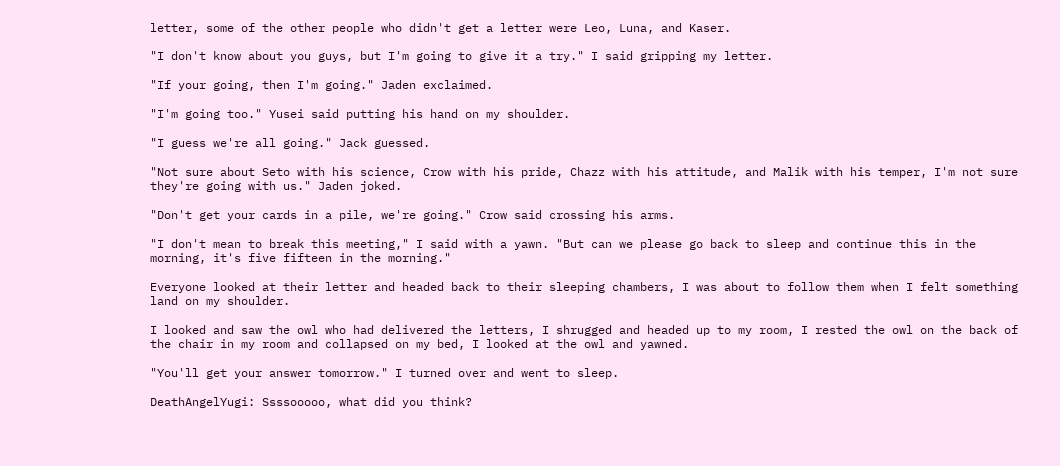letter, some of the other people who didn't get a letter were Leo, Luna, and Kaser.

"I don't know about you guys, but I'm going to give it a try." I said gripping my letter.

"If your going, then I'm going." Jaden exclaimed.

"I'm going too." Yusei said putting his hand on my shoulder.

"I guess we're all going." Jack guessed.

"Not sure about Seto with his science, Crow with his pride, Chazz with his attitude, and Malik with his temper, I'm not sure they're going with us." Jaden joked.

"Don't get your cards in a pile, we're going." Crow said crossing his arms.

"I don't mean to break this meeting," I said with a yawn. "But can we please go back to sleep and continue this in the morning, it's five fifteen in the morning."

Everyone looked at their letter and headed back to their sleeping chambers, I was about to follow them when I felt something land on my shoulder.

I looked and saw the owl who had delivered the letters, I shrugged and headed up to my room, I rested the owl on the back of the chair in my room and collapsed on my bed, I looked at the owl and yawned.

"You'll get your answer tomorrow." I turned over and went to sleep.

DeathAngelYugi: Ssssooooo, what did you think?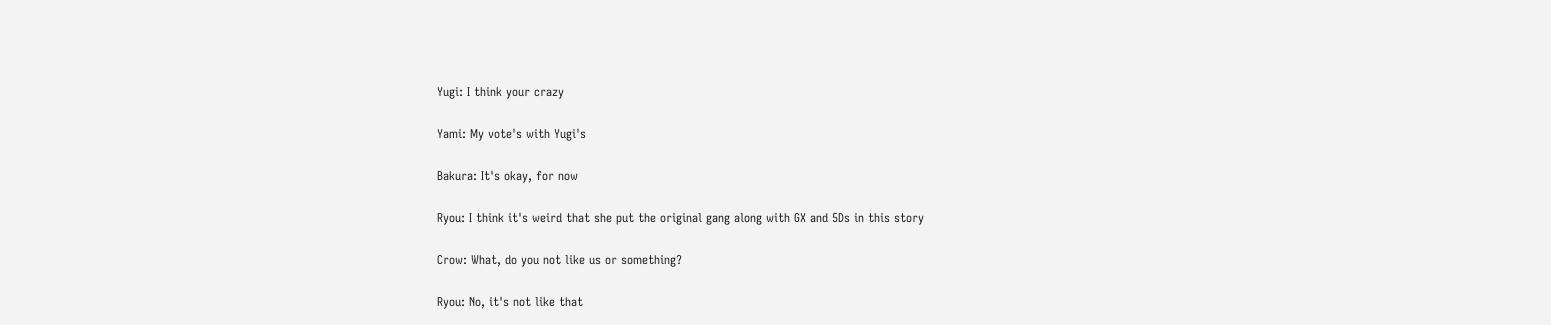Yugi: I think your crazy

Yami: My vote's with Yugi's

Bakura: It's okay, for now

Ryou: I think it's weird that she put the original gang along with GX and 5Ds in this story

Crow: What, do you not like us or something?

Ryou: No, it's not like that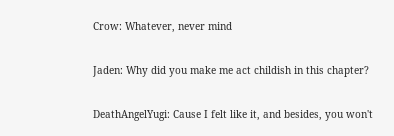Crow: Whatever, never mind

Jaden: Why did you make me act childish in this chapter?

DeathAngelYugi: Cause I felt like it, and besides, you won't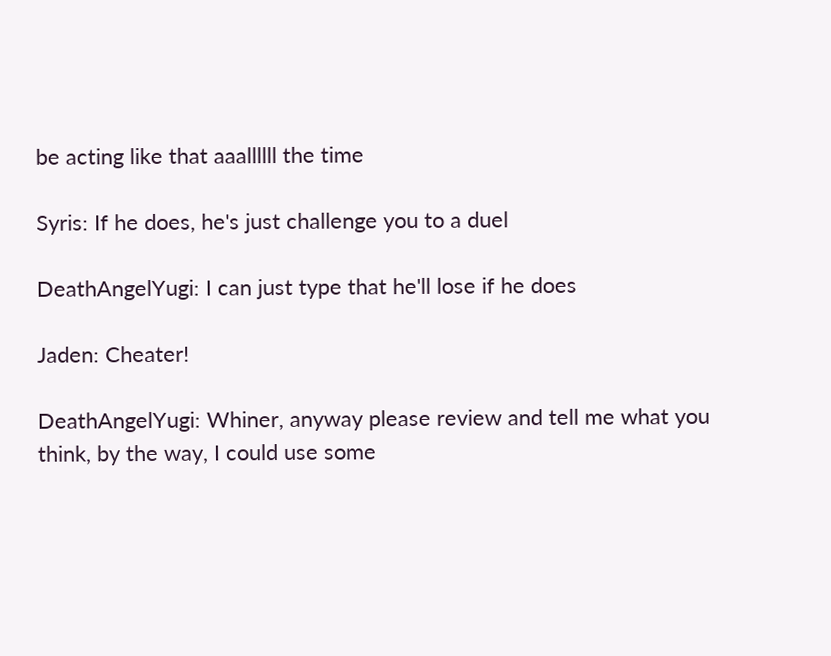be acting like that aaallllll the time

Syris: If he does, he's just challenge you to a duel

DeathAngelYugi: I can just type that he'll lose if he does

Jaden: Cheater!

DeathAngelYugi: Whiner, anyway please review and tell me what you think, by the way, I could use some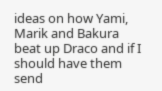ideas on how Yami, Marik and Bakura beat up Draco and if I should have them send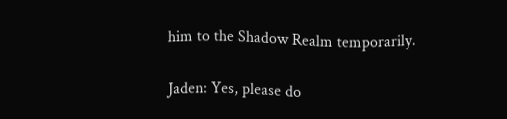him to the Shadow Realm temporarily.

Jaden: Yes, please do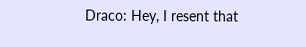Draco: Hey, I resent that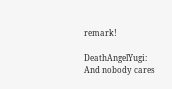remark!

DeathAngelYugi: And nobody cares